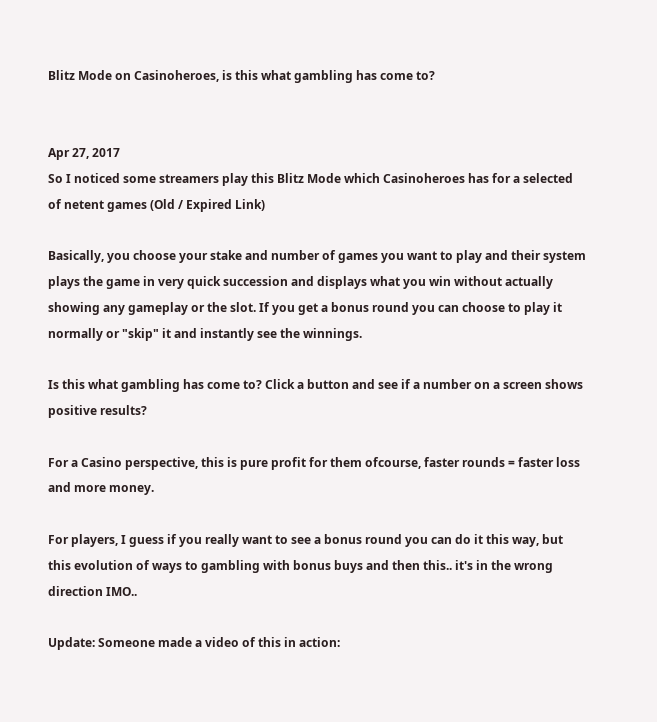Blitz Mode on Casinoheroes, is this what gambling has come to?


Apr 27, 2017
So I noticed some streamers play this Blitz Mode which Casinoheroes has for a selected of netent games (Old / Expired Link)

Basically, you choose your stake and number of games you want to play and their system plays the game in very quick succession and displays what you win without actually showing any gameplay or the slot. If you get a bonus round you can choose to play it normally or "skip" it and instantly see the winnings.

Is this what gambling has come to? Click a button and see if a number on a screen shows positive results?

For a Casino perspective, this is pure profit for them ofcourse, faster rounds = faster loss and more money.

For players, I guess if you really want to see a bonus round you can do it this way, but this evolution of ways to gambling with bonus buys and then this.. it's in the wrong direction IMO..

Update: Someone made a video of this in action: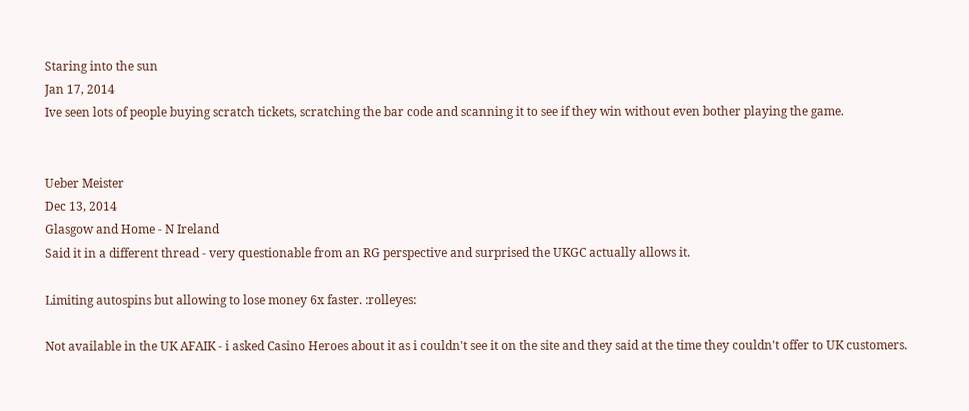Staring into the sun
Jan 17, 2014
Ive seen lots of people buying scratch tickets, scratching the bar code and scanning it to see if they win without even bother playing the game.


Ueber Meister
Dec 13, 2014
Glasgow and Home - N Ireland
Said it in a different thread - very questionable from an RG perspective and surprised the UKGC actually allows it.

Limiting autospins but allowing to lose money 6x faster. :rolleyes:

Not available in the UK AFAIK - i asked Casino Heroes about it as i couldn't see it on the site and they said at the time they couldn't offer to UK customers.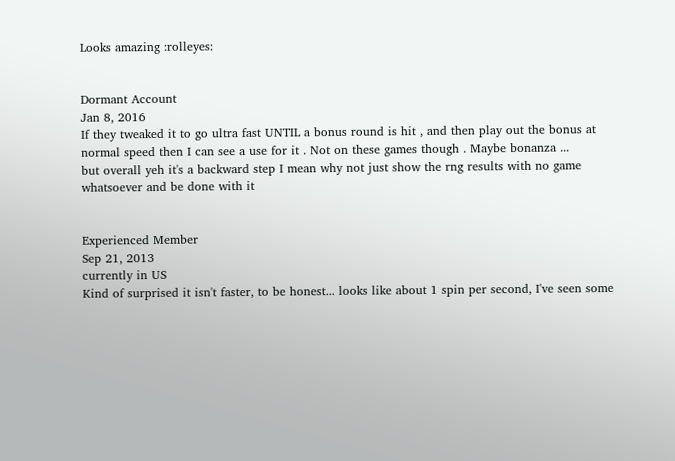Looks amazing :rolleyes:


Dormant Account
Jan 8, 2016
If they tweaked it to go ultra fast UNTIL a bonus round is hit , and then play out the bonus at normal speed then I can see a use for it . Not on these games though . Maybe bonanza ...
but overall yeh it's a backward step I mean why not just show the rng results with no game whatsoever and be done with it


Experienced Member
Sep 21, 2013
currently in US
Kind of surprised it isn't faster, to be honest... looks like about 1 spin per second, I've seen some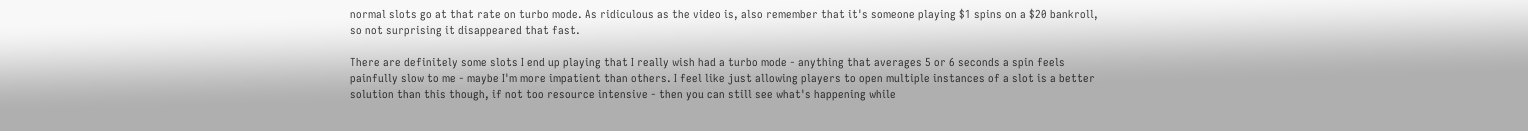normal slots go at that rate on turbo mode. As ridiculous as the video is, also remember that it's someone playing $1 spins on a $20 bankroll, so not surprising it disappeared that fast.

There are definitely some slots I end up playing that I really wish had a turbo mode - anything that averages 5 or 6 seconds a spin feels painfully slow to me - maybe I'm more impatient than others. I feel like just allowing players to open multiple instances of a slot is a better solution than this though, if not too resource intensive - then you can still see what's happening while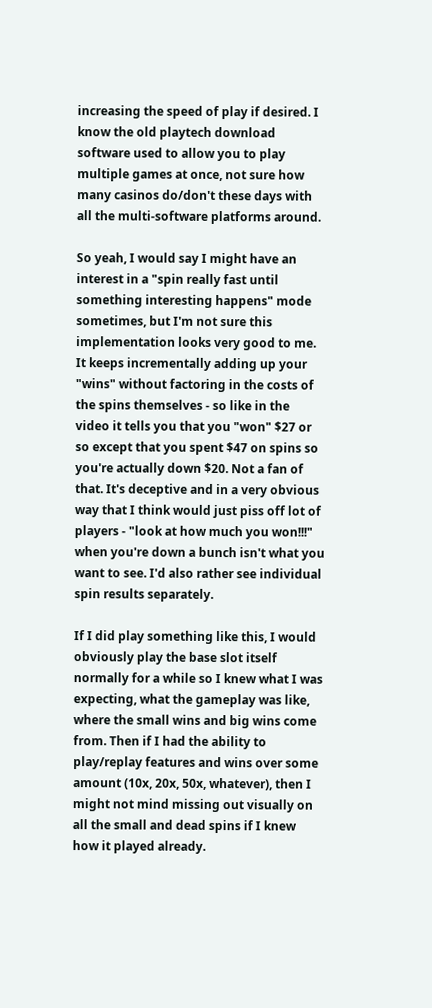increasing the speed of play if desired. I know the old playtech download software used to allow you to play multiple games at once, not sure how many casinos do/don't these days with all the multi-software platforms around.

So yeah, I would say I might have an interest in a "spin really fast until something interesting happens" mode sometimes, but I'm not sure this implementation looks very good to me. It keeps incrementally adding up your "wins" without factoring in the costs of the spins themselves - so like in the video it tells you that you "won" $27 or so except that you spent $47 on spins so you're actually down $20. Not a fan of that. It's deceptive and in a very obvious way that I think would just piss off lot of players - "look at how much you won!!!" when you're down a bunch isn't what you want to see. I'd also rather see individual spin results separately.

If I did play something like this, I would obviously play the base slot itself normally for a while so I knew what I was expecting, what the gameplay was like, where the small wins and big wins come from. Then if I had the ability to play/replay features and wins over some amount (10x, 20x, 50x, whatever), then I might not mind missing out visually on all the small and dead spins if I knew how it played already.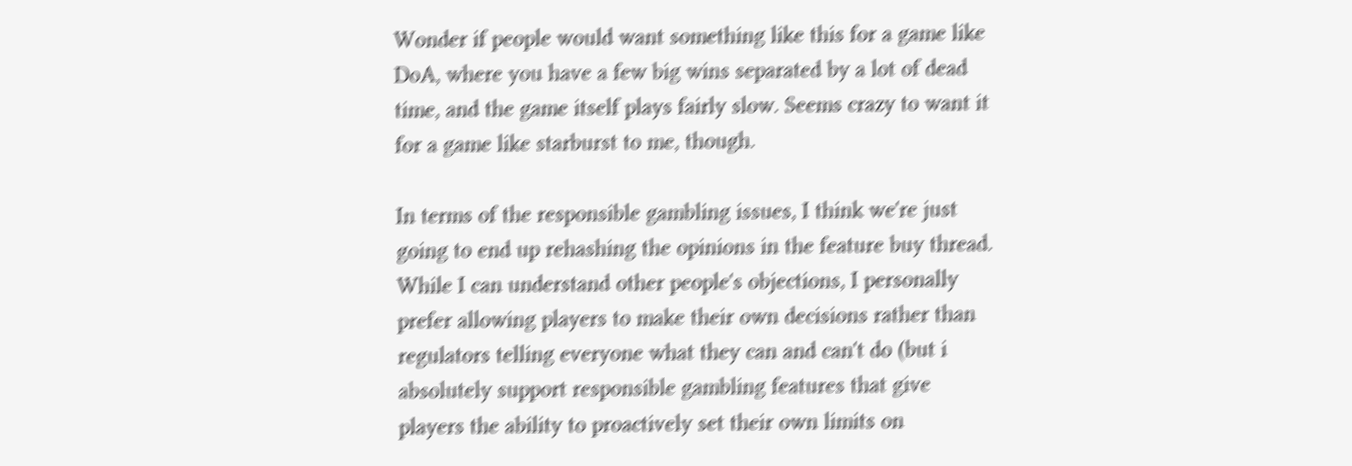Wonder if people would want something like this for a game like DoA, where you have a few big wins separated by a lot of dead time, and the game itself plays fairly slow. Seems crazy to want it for a game like starburst to me, though.

In terms of the responsible gambling issues, I think we're just going to end up rehashing the opinions in the feature buy thread. While I can understand other people's objections, I personally prefer allowing players to make their own decisions rather than regulators telling everyone what they can and can't do (but i absolutely support responsible gambling features that give players the ability to proactively set their own limits on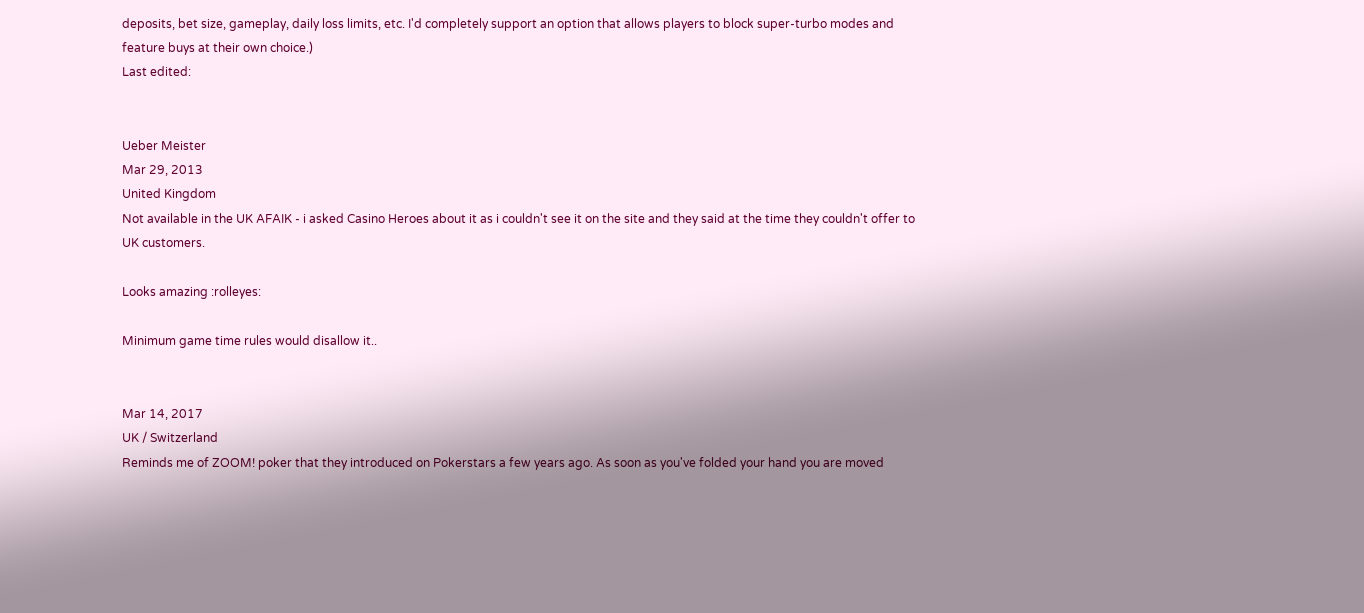deposits, bet size, gameplay, daily loss limits, etc. I'd completely support an option that allows players to block super-turbo modes and feature buys at their own choice.)
Last edited:


Ueber Meister
Mar 29, 2013
United Kingdom
Not available in the UK AFAIK - i asked Casino Heroes about it as i couldn't see it on the site and they said at the time they couldn't offer to UK customers.

Looks amazing :rolleyes:

Minimum game time rules would disallow it..


Mar 14, 2017
UK / Switzerland
Reminds me of ZOOM! poker that they introduced on Pokerstars a few years ago. As soon as you've folded your hand you are moved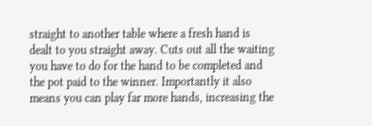straight to another table where a fresh hand is dealt to you straight away. Cuts out all the waiting you have to do for the hand to be completed and the pot paid to the winner. Importantly it also means you can play far more hands, increasing the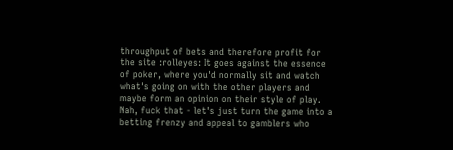throughput of bets and therefore profit for the site :rolleyes: It goes against the essence of poker, where you'd normally sit and watch what's going on with the other players and maybe form an opinion on their style of play. Nah, fuck that - let's just turn the game into a betting frenzy and appeal to gamblers who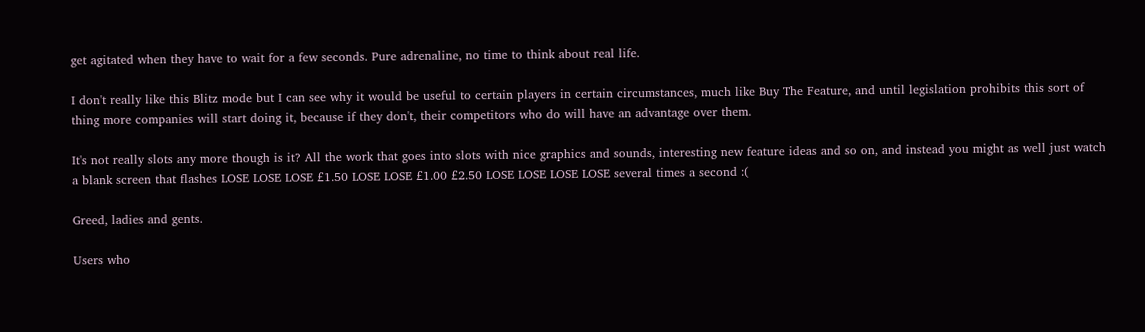get agitated when they have to wait for a few seconds. Pure adrenaline, no time to think about real life.

I don't really like this Blitz mode but I can see why it would be useful to certain players in certain circumstances, much like Buy The Feature, and until legislation prohibits this sort of thing more companies will start doing it, because if they don't, their competitors who do will have an advantage over them.

It's not really slots any more though is it? All the work that goes into slots with nice graphics and sounds, interesting new feature ideas and so on, and instead you might as well just watch a blank screen that flashes LOSE LOSE LOSE £1.50 LOSE LOSE £1.00 £2.50 LOSE LOSE LOSE LOSE several times a second :(

Greed, ladies and gents.

Users who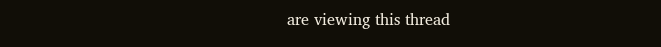are viewing this thread